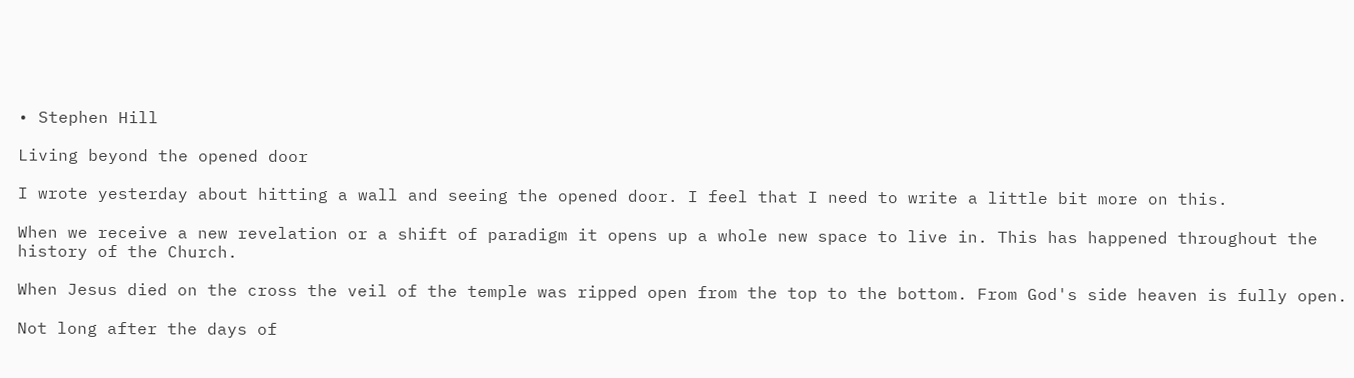• Stephen Hill

Living beyond the opened door

I wrote yesterday about hitting a wall and seeing the opened door. I feel that I need to write a little bit more on this.

When we receive a new revelation or a shift of paradigm it opens up a whole new space to live in. This has happened throughout the history of the Church.

When Jesus died on the cross the veil of the temple was ripped open from the top to the bottom. From God's side heaven is fully open.

Not long after the days of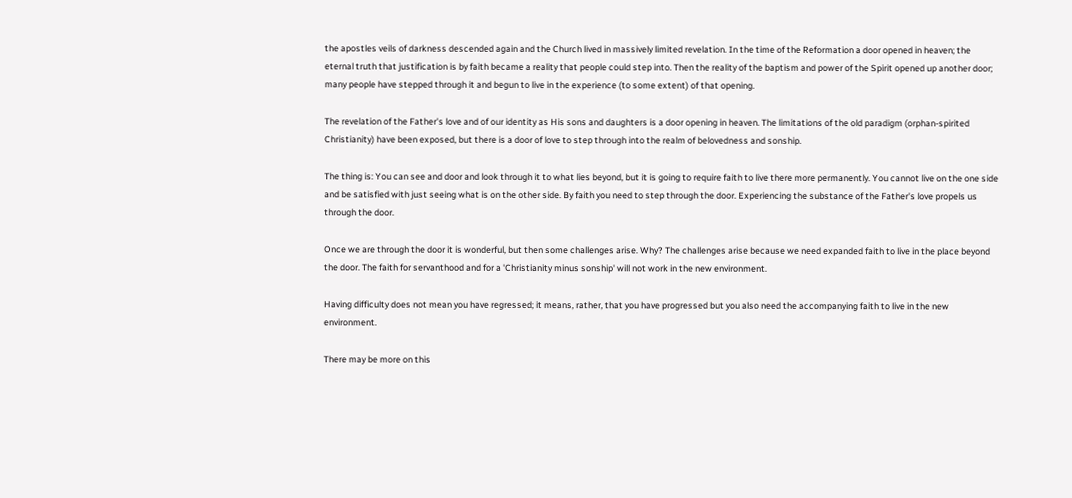the apostles veils of darkness descended again and the Church lived in massively limited revelation. In the time of the Reformation a door opened in heaven; the eternal truth that justification is by faith became a reality that people could step into. Then the reality of the baptism and power of the Spirit opened up another door; many people have stepped through it and begun to live in the experience (to some extent) of that opening.

The revelation of the Father's love and of our identity as His sons and daughters is a door opening in heaven. The limitations of the old paradigm (orphan-spirited Christianity) have been exposed, but there is a door of love to step through into the realm of belovedness and sonship.

The thing is: You can see and door and look through it to what lies beyond, but it is going to require faith to live there more permanently. You cannot live on the one side and be satisfied with just seeing what is on the other side. By faith you need to step through the door. Experiencing the substance of the Father's love propels us through the door.

Once we are through the door it is wonderful, but then some challenges arise. Why? The challenges arise because we need expanded faith to live in the place beyond the door. The faith for servanthood and for a 'Christianity minus sonship' will not work in the new environment.

Having difficulty does not mean you have regressed; it means, rather, that you have progressed but you also need the accompanying faith to live in the new environment.

There may be more on this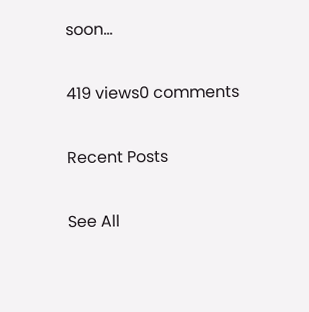soon...

419 views0 comments

Recent Posts

See All